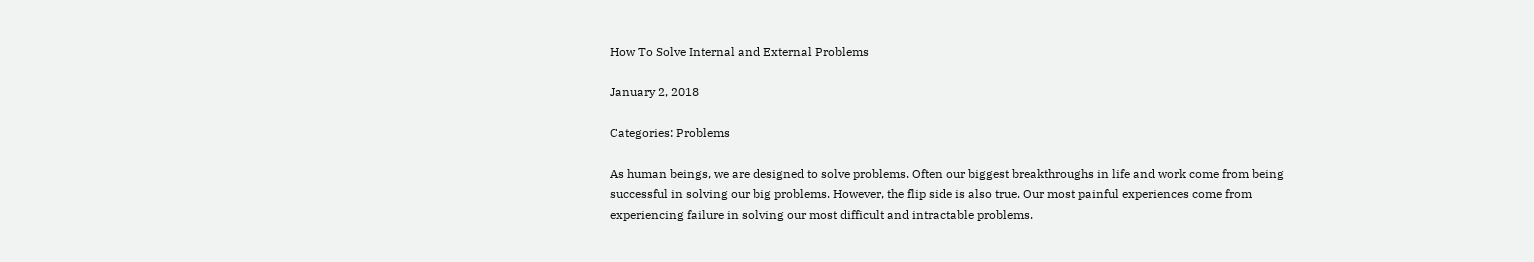How To Solve Internal and External Problems

January 2, 2018

Categories: Problems

As human beings, we are designed to solve problems. Often our biggest breakthroughs in life and work come from being successful in solving our big problems. However, the flip side is also true. Our most painful experiences come from experiencing failure in solving our most difficult and intractable problems.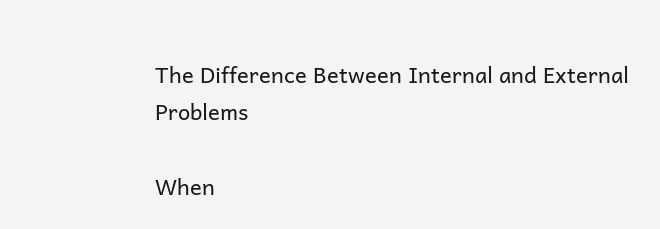The Difference Between Internal and External Problems

When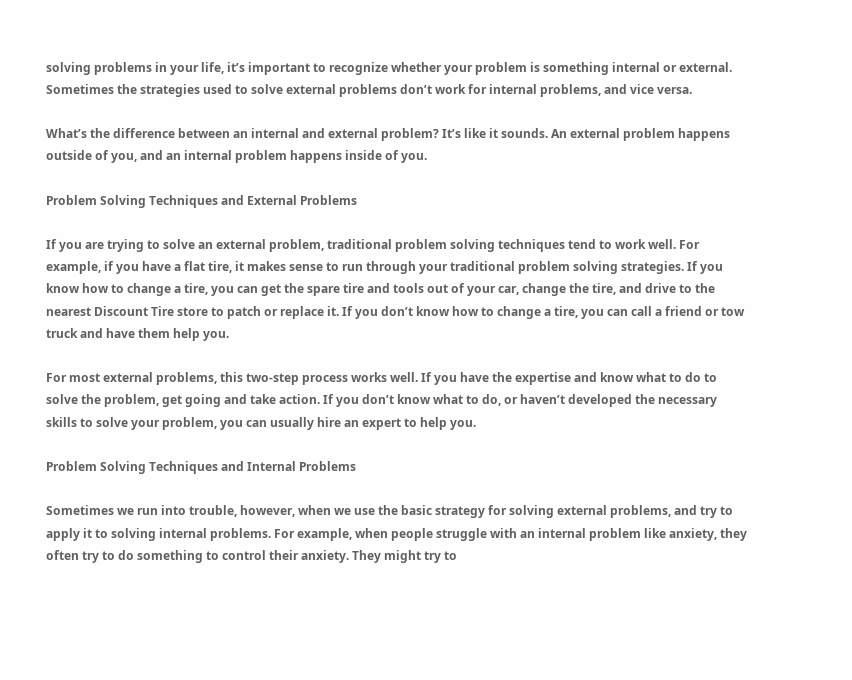solving problems in your life, it’s important to recognize whether your problem is something internal or external. Sometimes the strategies used to solve external problems don’t work for internal problems, and vice versa.

What’s the difference between an internal and external problem? It’s like it sounds. An external problem happens outside of you, and an internal problem happens inside of you.

Problem Solving Techniques and External Problems

If you are trying to solve an external problem, traditional problem solving techniques tend to work well. For example, if you have a flat tire, it makes sense to run through your traditional problem solving strategies. If you know how to change a tire, you can get the spare tire and tools out of your car, change the tire, and drive to the nearest Discount Tire store to patch or replace it. If you don’t know how to change a tire, you can call a friend or tow truck and have them help you.

For most external problems, this two-step process works well. If you have the expertise and know what to do to solve the problem, get going and take action. If you don’t know what to do, or haven’t developed the necessary skills to solve your problem, you can usually hire an expert to help you.

Problem Solving Techniques and Internal Problems

Sometimes we run into trouble, however, when we use the basic strategy for solving external problems, and try to apply it to solving internal problems. For example, when people struggle with an internal problem like anxiety, they often try to do something to control their anxiety. They might try to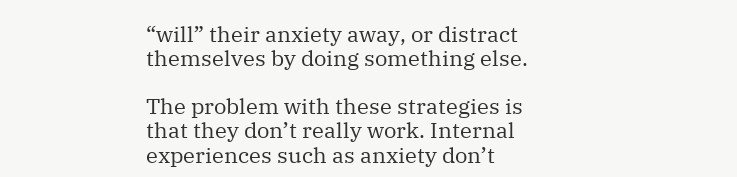“will” their anxiety away, or distract themselves by doing something else.

The problem with these strategies is that they don’t really work. Internal experiences such as anxiety don’t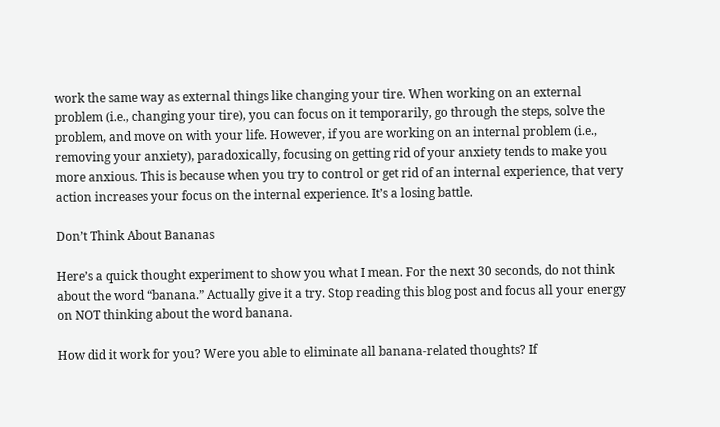work the same way as external things like changing your tire. When working on an external problem (i.e., changing your tire), you can focus on it temporarily, go through the steps, solve the problem, and move on with your life. However, if you are working on an internal problem (i.e., removing your anxiety), paradoxically, focusing on getting rid of your anxiety tends to make you more anxious. This is because when you try to control or get rid of an internal experience, that very action increases your focus on the internal experience. It’s a losing battle.

Don’t Think About Bananas

Here’s a quick thought experiment to show you what I mean. For the next 30 seconds, do not think about the word “banana.” Actually give it a try. Stop reading this blog post and focus all your energy on NOT thinking about the word banana.

How did it work for you? Were you able to eliminate all banana-related thoughts? If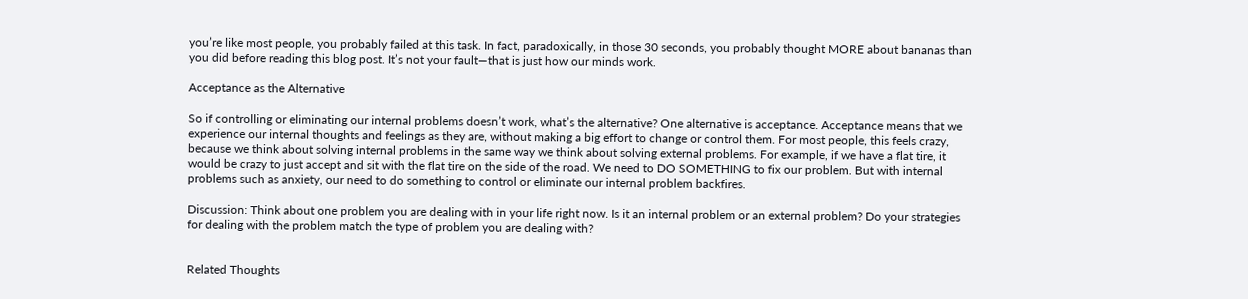you’re like most people, you probably failed at this task. In fact, paradoxically, in those 30 seconds, you probably thought MORE about bananas than you did before reading this blog post. It’s not your fault—that is just how our minds work.

Acceptance as the Alternative

So if controlling or eliminating our internal problems doesn’t work, what’s the alternative? One alternative is acceptance. Acceptance means that we experience our internal thoughts and feelings as they are, without making a big effort to change or control them. For most people, this feels crazy, because we think about solving internal problems in the same way we think about solving external problems. For example, if we have a flat tire, it would be crazy to just accept and sit with the flat tire on the side of the road. We need to DO SOMETHING to fix our problem. But with internal problems such as anxiety, our need to do something to control or eliminate our internal problem backfires.

Discussion: Think about one problem you are dealing with in your life right now. Is it an internal problem or an external problem? Do your strategies for dealing with the problem match the type of problem you are dealing with?


Related Thoughts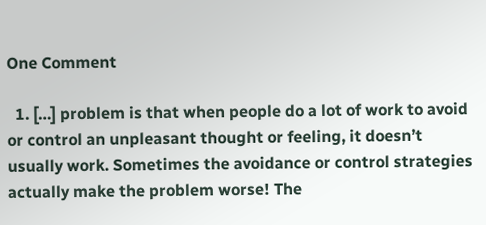One Comment

  1. […] problem is that when people do a lot of work to avoid or control an unpleasant thought or feeling, it doesn’t usually work. Sometimes the avoidance or control strategies actually make the problem worse! The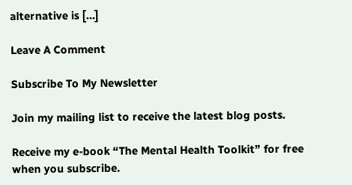alternative is […]

Leave A Comment

Subscribe To My Newsletter

Join my mailing list to receive the latest blog posts.

Receive my e-book “The Mental Health Toolkit” for free when you subscribe.